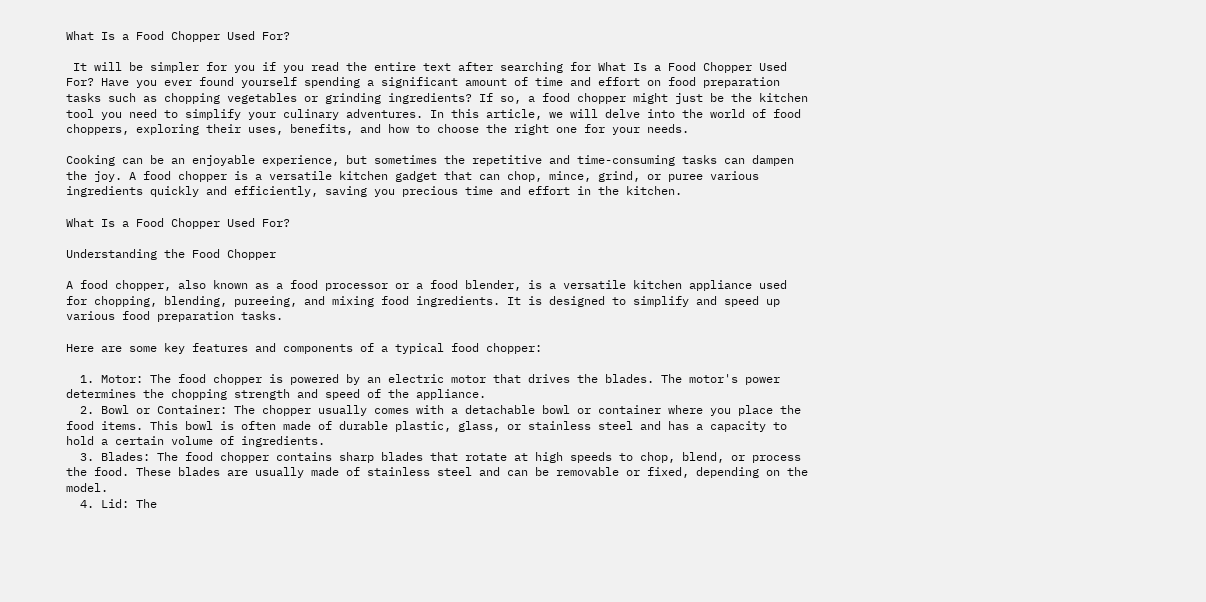What Is a Food Chopper Used For?

 It will be simpler for you if you read the entire text after searching for What Is a Food Chopper Used For? Have you ever found yourself spending a significant amount of time and effort on food preparation tasks such as chopping vegetables or grinding ingredients? If so, a food chopper might just be the kitchen tool you need to simplify your culinary adventures. In this article, we will delve into the world of food choppers, exploring their uses, benefits, and how to choose the right one for your needs.

Cooking can be an enjoyable experience, but sometimes the repetitive and time-consuming tasks can dampen the joy. A food chopper is a versatile kitchen gadget that can chop, mince, grind, or puree various ingredients quickly and efficiently, saving you precious time and effort in the kitchen.

What Is a Food Chopper Used For?

Understanding the Food Chopper

A food chopper, also known as a food processor or a food blender, is a versatile kitchen appliance used for chopping, blending, pureeing, and mixing food ingredients. It is designed to simplify and speed up various food preparation tasks.

Here are some key features and components of a typical food chopper:

  1. Motor: The food chopper is powered by an electric motor that drives the blades. The motor's power determines the chopping strength and speed of the appliance.
  2. Bowl or Container: The chopper usually comes with a detachable bowl or container where you place the food items. This bowl is often made of durable plastic, glass, or stainless steel and has a capacity to hold a certain volume of ingredients.
  3. Blades: The food chopper contains sharp blades that rotate at high speeds to chop, blend, or process the food. These blades are usually made of stainless steel and can be removable or fixed, depending on the model.
  4. Lid: The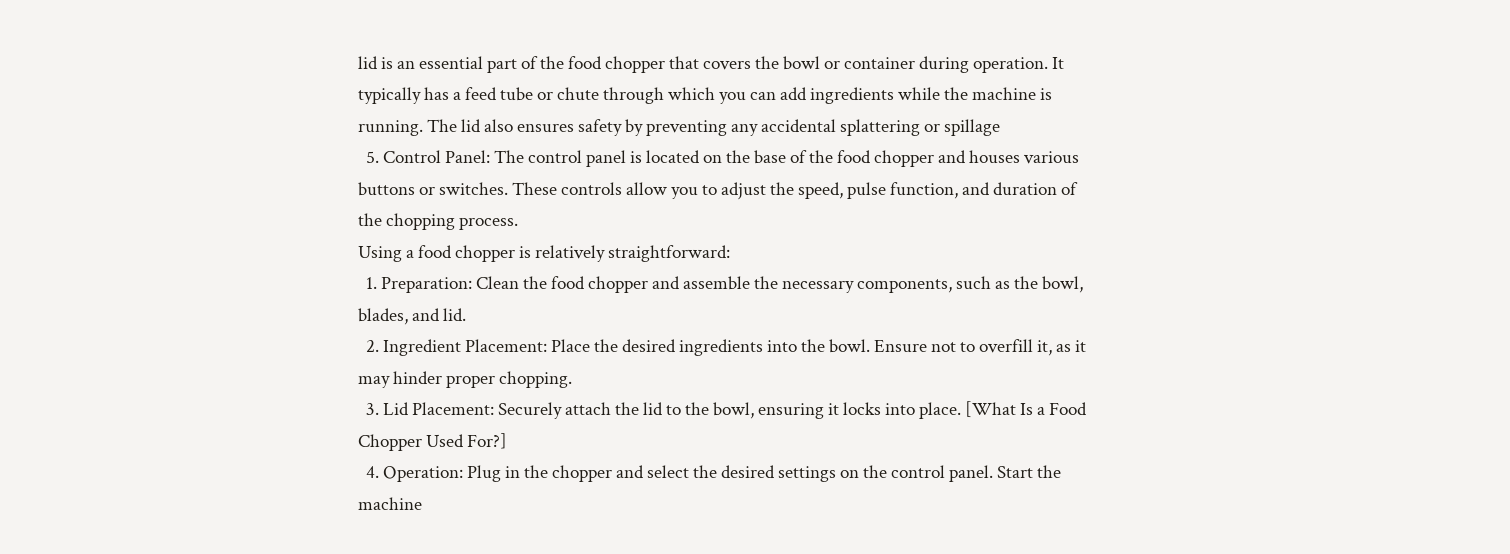lid is an essential part of the food chopper that covers the bowl or container during operation. It typically has a feed tube or chute through which you can add ingredients while the machine is running. The lid also ensures safety by preventing any accidental splattering or spillage
  5. Control Panel: The control panel is located on the base of the food chopper and houses various buttons or switches. These controls allow you to adjust the speed, pulse function, and duration of the chopping process.
Using a food chopper is relatively straightforward:
  1. Preparation: Clean the food chopper and assemble the necessary components, such as the bowl, blades, and lid.
  2. Ingredient Placement: Place the desired ingredients into the bowl. Ensure not to overfill it, as it may hinder proper chopping.
  3. Lid Placement: Securely attach the lid to the bowl, ensuring it locks into place. [What Is a Food Chopper Used For?]
  4. Operation: Plug in the chopper and select the desired settings on the control panel. Start the machine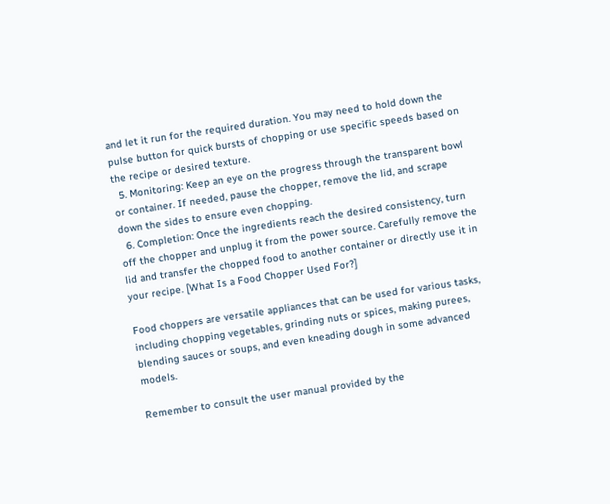and let it run for the required duration. You may need to hold down the pulse button for quick bursts of chopping or use specific speeds based on the recipe or desired texture.
  5. Monitoring: Keep an eye on the progress through the transparent bowl or container. If needed, pause the chopper, remove the lid, and scrape down the sides to ensure even chopping.
  6. Completion: Once the ingredients reach the desired consistency, turn off the chopper and unplug it from the power source. Carefully remove the lid and transfer the chopped food to another container or directly use it in your recipe. [What Is a Food Chopper Used For?]

Food choppers are versatile appliances that can be used for various tasks, including chopping vegetables, grinding nuts or spices, making purees, blending sauces or soups, and even kneading dough in some advanced models.

Remember to consult the user manual provided by the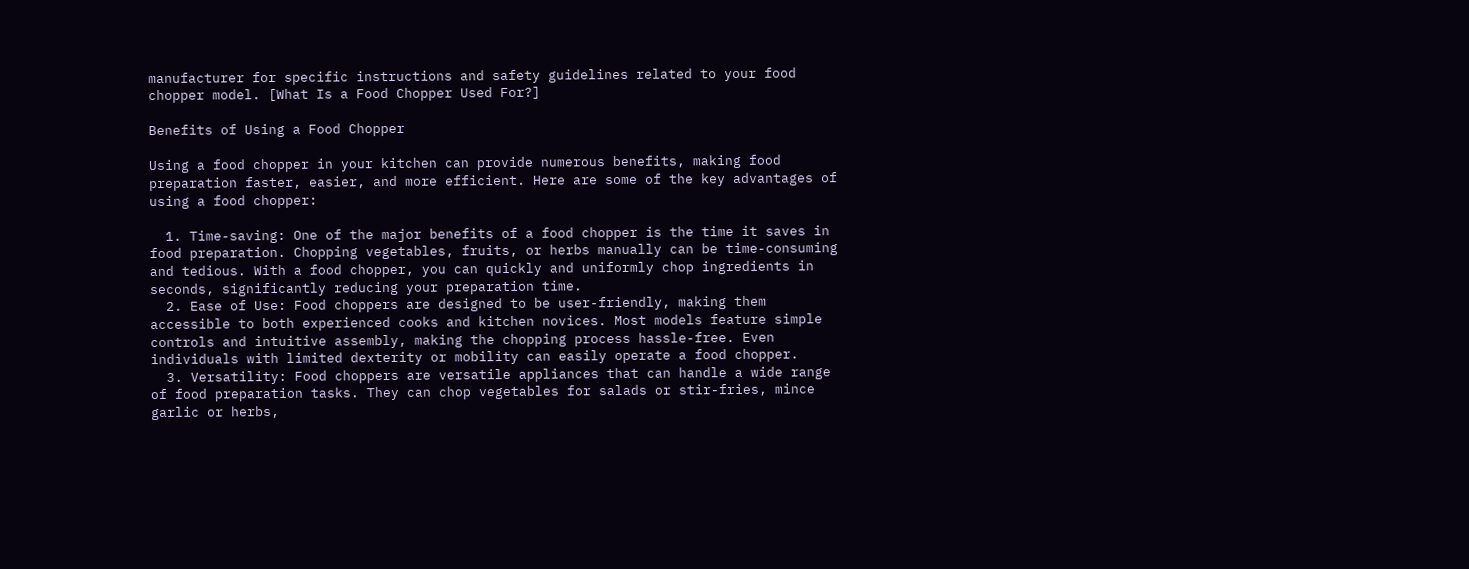manufacturer for specific instructions and safety guidelines related to your food chopper model. [What Is a Food Chopper Used For?]

Benefits of Using a Food Chopper

Using a food chopper in your kitchen can provide numerous benefits, making food preparation faster, easier, and more efficient. Here are some of the key advantages of using a food chopper:

  1. Time-saving: One of the major benefits of a food chopper is the time it saves in food preparation. Chopping vegetables, fruits, or herbs manually can be time-consuming and tedious. With a food chopper, you can quickly and uniformly chop ingredients in seconds, significantly reducing your preparation time.
  2. Ease of Use: Food choppers are designed to be user-friendly, making them accessible to both experienced cooks and kitchen novices. Most models feature simple controls and intuitive assembly, making the chopping process hassle-free. Even individuals with limited dexterity or mobility can easily operate a food chopper.
  3. Versatility: Food choppers are versatile appliances that can handle a wide range of food preparation tasks. They can chop vegetables for salads or stir-fries, mince garlic or herbs,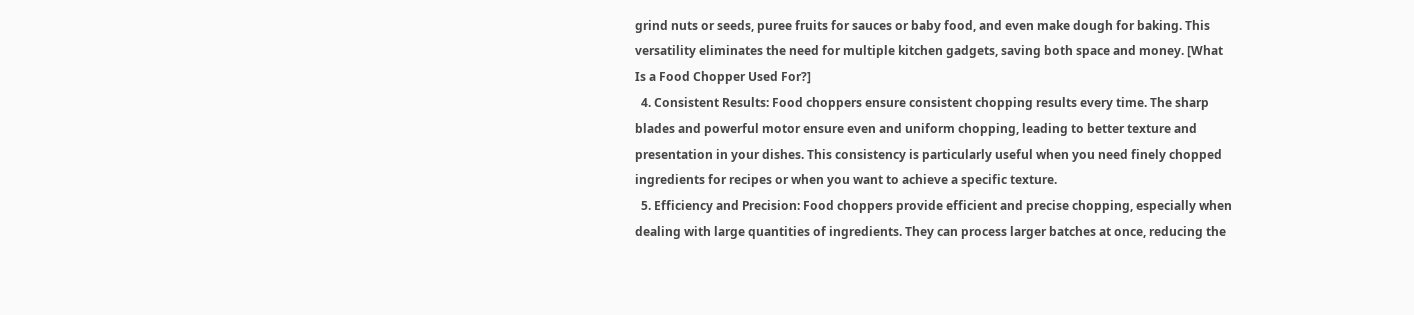grind nuts or seeds, puree fruits for sauces or baby food, and even make dough for baking. This versatility eliminates the need for multiple kitchen gadgets, saving both space and money. [What Is a Food Chopper Used For?]
  4. Consistent Results: Food choppers ensure consistent chopping results every time. The sharp blades and powerful motor ensure even and uniform chopping, leading to better texture and presentation in your dishes. This consistency is particularly useful when you need finely chopped ingredients for recipes or when you want to achieve a specific texture.
  5. Efficiency and Precision: Food choppers provide efficient and precise chopping, especially when dealing with large quantities of ingredients. They can process larger batches at once, reducing the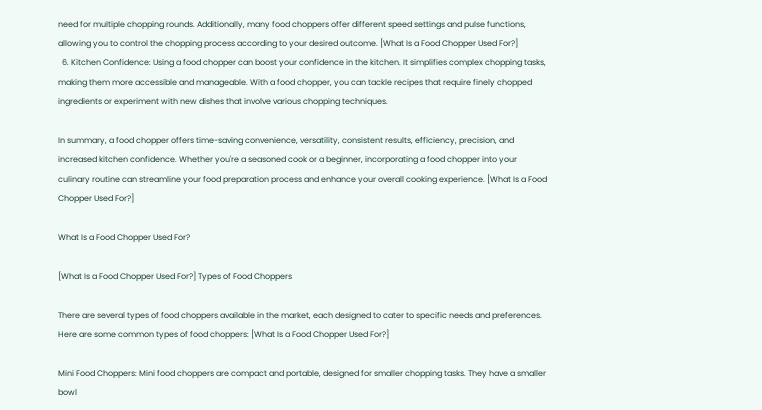need for multiple chopping rounds. Additionally, many food choppers offer different speed settings and pulse functions, allowing you to control the chopping process according to your desired outcome. [What Is a Food Chopper Used For?]
  6. Kitchen Confidence: Using a food chopper can boost your confidence in the kitchen. It simplifies complex chopping tasks, making them more accessible and manageable. With a food chopper, you can tackle recipes that require finely chopped ingredients or experiment with new dishes that involve various chopping techniques.

In summary, a food chopper offers time-saving convenience, versatility, consistent results, efficiency, precision, and increased kitchen confidence. Whether you're a seasoned cook or a beginner, incorporating a food chopper into your culinary routine can streamline your food preparation process and enhance your overall cooking experience. [What Is a Food Chopper Used For?]

What Is a Food Chopper Used For?

[What Is a Food Chopper Used For?] Types of Food Choppers

There are several types of food choppers available in the market, each designed to cater to specific needs and preferences. Here are some common types of food choppers: [What Is a Food Chopper Used For?]

Mini Food Choppers: Mini food choppers are compact and portable, designed for smaller chopping tasks. They have a smaller bowl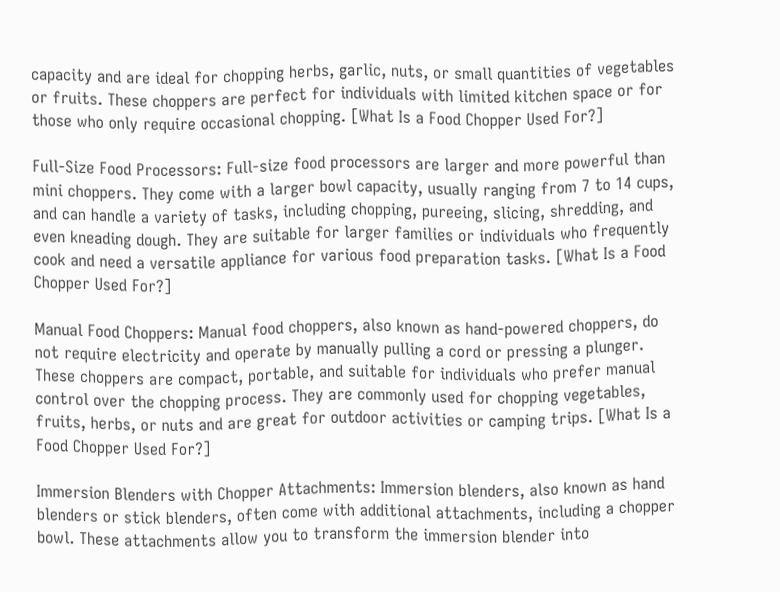capacity and are ideal for chopping herbs, garlic, nuts, or small quantities of vegetables or fruits. These choppers are perfect for individuals with limited kitchen space or for those who only require occasional chopping. [What Is a Food Chopper Used For?]

Full-Size Food Processors: Full-size food processors are larger and more powerful than mini choppers. They come with a larger bowl capacity, usually ranging from 7 to 14 cups, and can handle a variety of tasks, including chopping, pureeing, slicing, shredding, and even kneading dough. They are suitable for larger families or individuals who frequently cook and need a versatile appliance for various food preparation tasks. [What Is a Food Chopper Used For?]

Manual Food Choppers: Manual food choppers, also known as hand-powered choppers, do not require electricity and operate by manually pulling a cord or pressing a plunger. These choppers are compact, portable, and suitable for individuals who prefer manual control over the chopping process. They are commonly used for chopping vegetables, fruits, herbs, or nuts and are great for outdoor activities or camping trips. [What Is a Food Chopper Used For?]

Immersion Blenders with Chopper Attachments: Immersion blenders, also known as hand blenders or stick blenders, often come with additional attachments, including a chopper bowl. These attachments allow you to transform the immersion blender into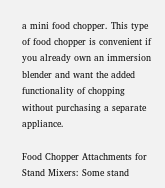a mini food chopper. This type of food chopper is convenient if you already own an immersion blender and want the added functionality of chopping without purchasing a separate appliance.

Food Chopper Attachments for Stand Mixers: Some stand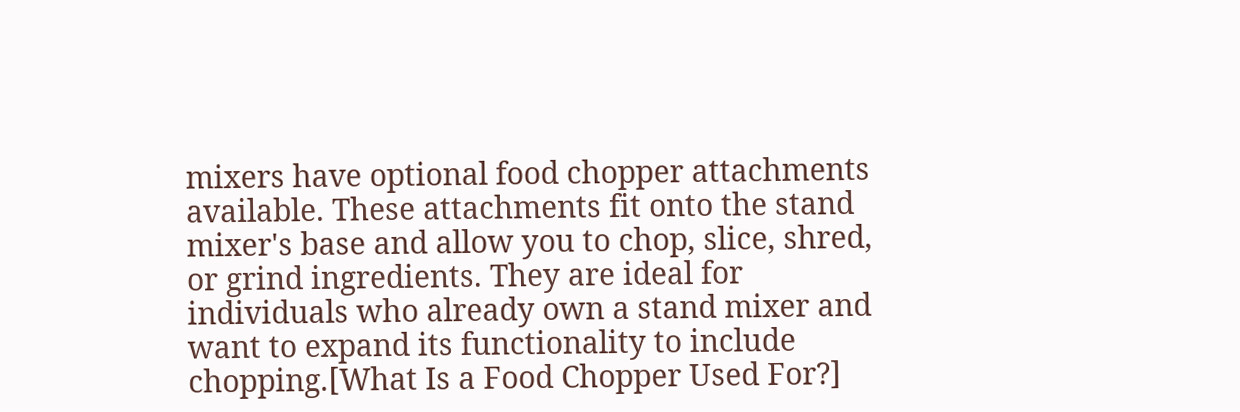mixers have optional food chopper attachments available. These attachments fit onto the stand mixer's base and allow you to chop, slice, shred, or grind ingredients. They are ideal for individuals who already own a stand mixer and want to expand its functionality to include chopping.[What Is a Food Chopper Used For?]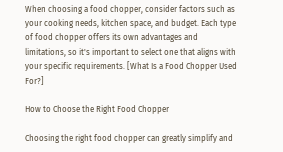When choosing a food chopper, consider factors such as your cooking needs, kitchen space, and budget. Each type of food chopper offers its own advantages and limitations, so it's important to select one that aligns with your specific requirements. [What Is a Food Chopper Used For?]

How to Choose the Right Food Chopper

Choosing the right food chopper can greatly simplify and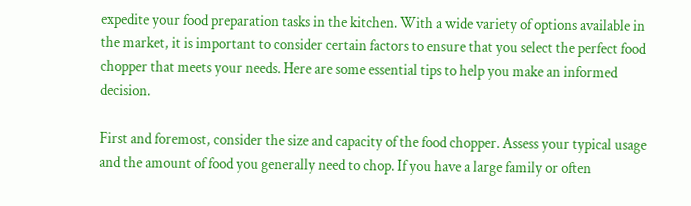expedite your food preparation tasks in the kitchen. With a wide variety of options available in the market, it is important to consider certain factors to ensure that you select the perfect food chopper that meets your needs. Here are some essential tips to help you make an informed decision.

First and foremost, consider the size and capacity of the food chopper. Assess your typical usage and the amount of food you generally need to chop. If you have a large family or often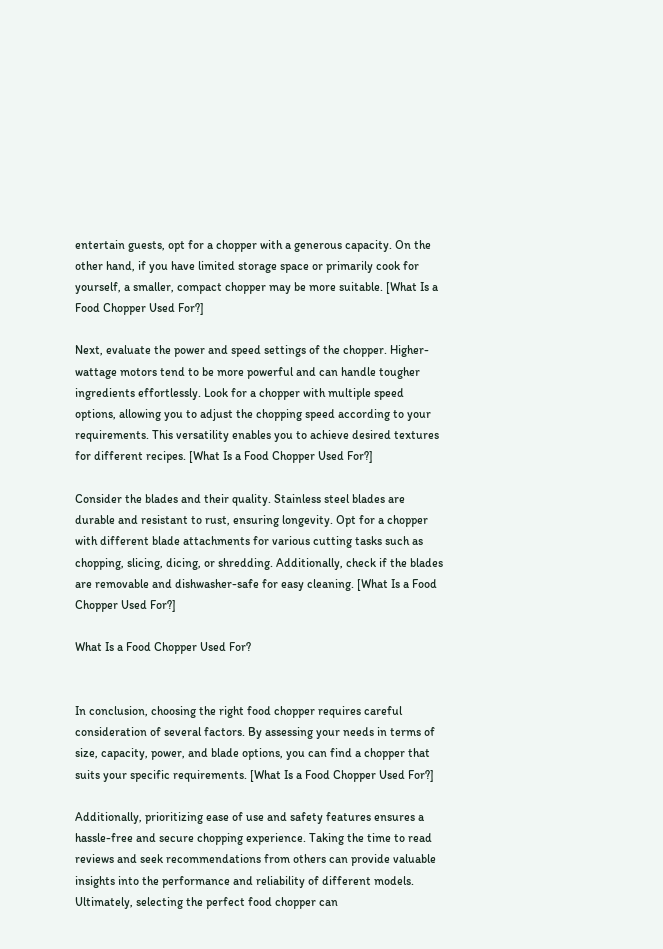entertain guests, opt for a chopper with a generous capacity. On the other hand, if you have limited storage space or primarily cook for yourself, a smaller, compact chopper may be more suitable. [What Is a Food Chopper Used For?]

Next, evaluate the power and speed settings of the chopper. Higher-wattage motors tend to be more powerful and can handle tougher ingredients effortlessly. Look for a chopper with multiple speed options, allowing you to adjust the chopping speed according to your requirements. This versatility enables you to achieve desired textures for different recipes. [What Is a Food Chopper Used For?]

Consider the blades and their quality. Stainless steel blades are durable and resistant to rust, ensuring longevity. Opt for a chopper with different blade attachments for various cutting tasks such as chopping, slicing, dicing, or shredding. Additionally, check if the blades are removable and dishwasher-safe for easy cleaning. [What Is a Food Chopper Used For?]

What Is a Food Chopper Used For?


In conclusion, choosing the right food chopper requires careful consideration of several factors. By assessing your needs in terms of size, capacity, power, and blade options, you can find a chopper that suits your specific requirements. [What Is a Food Chopper Used For?]

Additionally, prioritizing ease of use and safety features ensures a hassle-free and secure chopping experience. Taking the time to read reviews and seek recommendations from others can provide valuable insights into the performance and reliability of different models. Ultimately, selecting the perfect food chopper can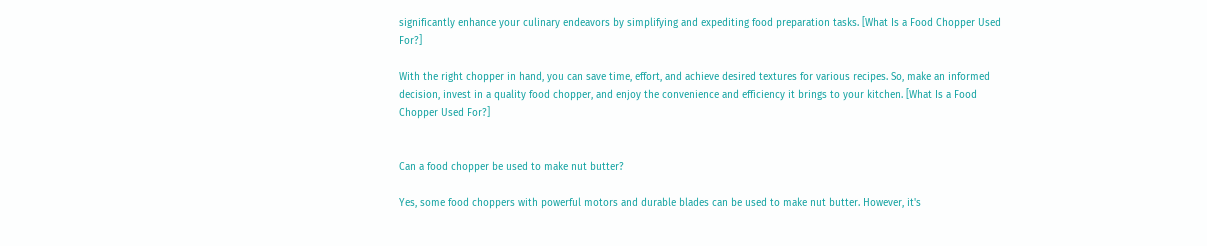significantly enhance your culinary endeavors by simplifying and expediting food preparation tasks. [What Is a Food Chopper Used For?]

With the right chopper in hand, you can save time, effort, and achieve desired textures for various recipes. So, make an informed decision, invest in a quality food chopper, and enjoy the convenience and efficiency it brings to your kitchen. [What Is a Food Chopper Used For?]


Can a food chopper be used to make nut butter?

Yes, some food choppers with powerful motors and durable blades can be used to make nut butter. However, it's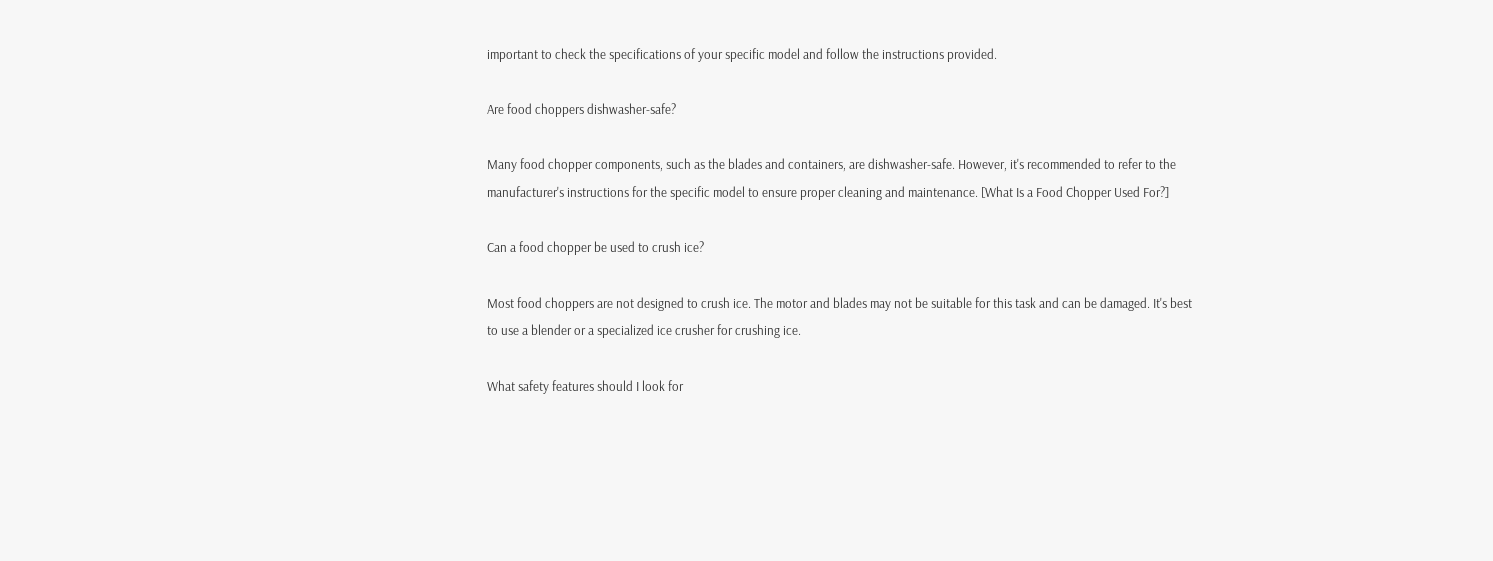important to check the specifications of your specific model and follow the instructions provided.

Are food choppers dishwasher-safe?

Many food chopper components, such as the blades and containers, are dishwasher-safe. However, it's recommended to refer to the manufacturer's instructions for the specific model to ensure proper cleaning and maintenance. [What Is a Food Chopper Used For?]

Can a food chopper be used to crush ice?

Most food choppers are not designed to crush ice. The motor and blades may not be suitable for this task and can be damaged. It's best to use a blender or a specialized ice crusher for crushing ice.

What safety features should I look for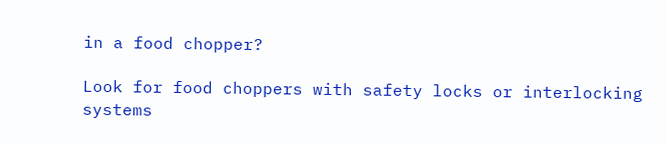in a food chopper?

Look for food choppers with safety locks or interlocking systems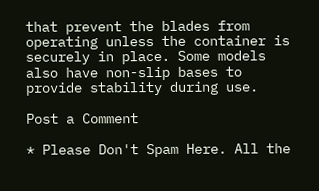that prevent the blades from operating unless the container is securely in place. Some models also have non-slip bases to provide stability during use.

Post a Comment

* Please Don't Spam Here. All the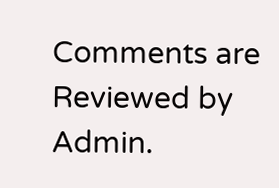Comments are Reviewed by Admin.